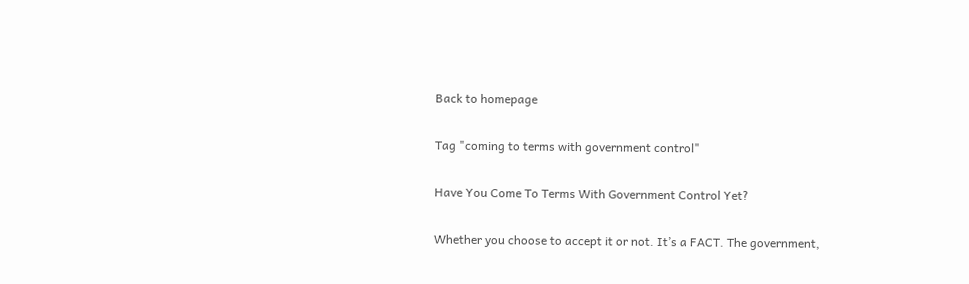Back to homepage

Tag "coming to terms with government control"

Have You Come To Terms With Government Control Yet?

Whether you choose to accept it or not. It’s a FACT. The government,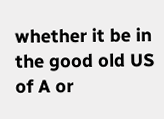whether it be in the good old US of A or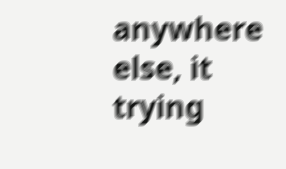anywhere else, it trying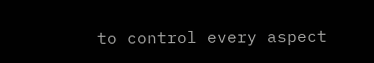to control every aspect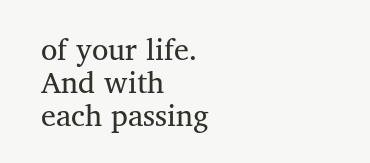of your life. And with each passing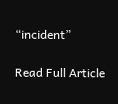“incident”

Read Full Article